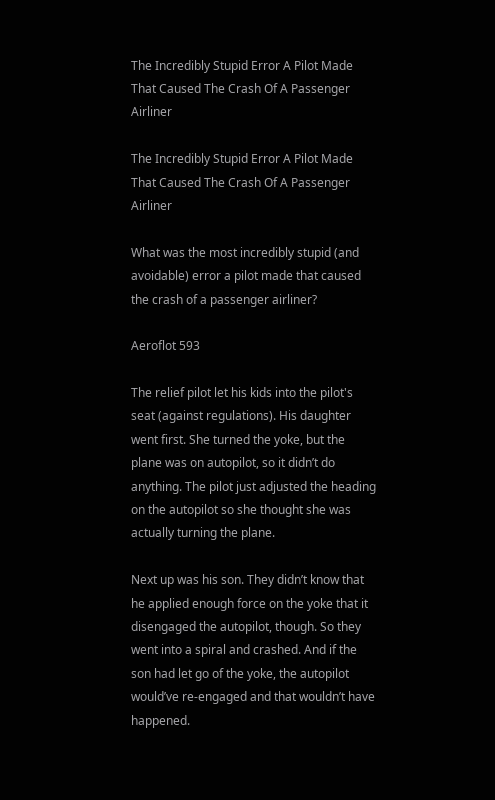The Incredibly Stupid Error A Pilot Made That Caused The Crash Of A Passenger Airliner

The Incredibly Stupid Error A Pilot Made That Caused The Crash Of A Passenger Airliner

What was the most incredibly stupid (and avoidable) error a pilot made that caused the crash of a passenger airliner?

Aeroflot 593

The relief pilot let his kids into the pilot's seat (against regulations). His daughter went first. She turned the yoke, but the plane was on autopilot, so it didn’t do anything. The pilot just adjusted the heading on the autopilot so she thought she was actually turning the plane.

Next up was his son. They didn’t know that he applied enough force on the yoke that it disengaged the autopilot, though. So they went into a spiral and crashed. And if the son had let go of the yoke, the autopilot would’ve re-engaged and that wouldn’t have happened.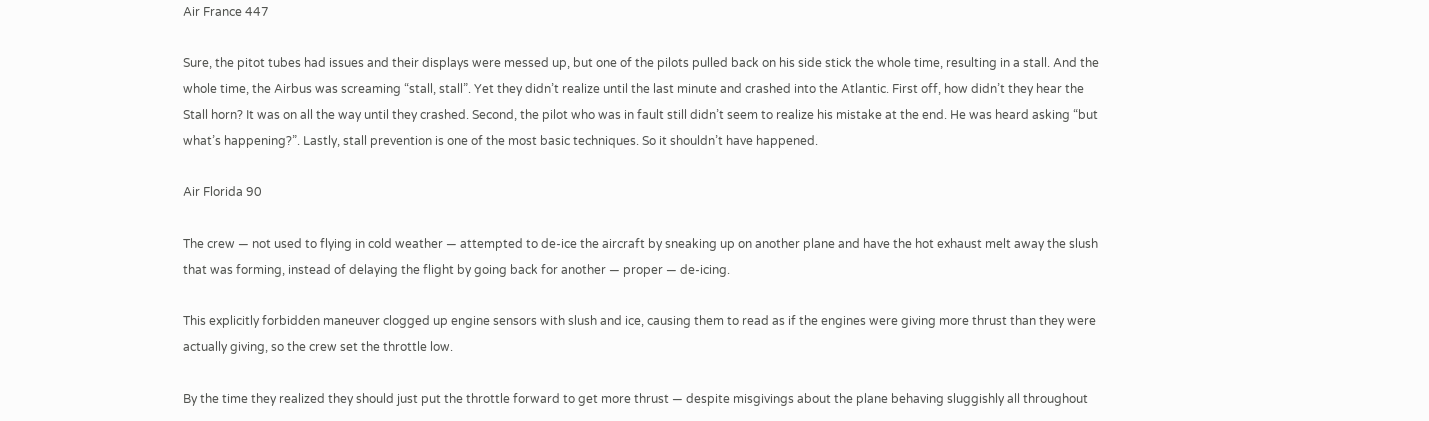Air France 447

Sure, the pitot tubes had issues and their displays were messed up, but one of the pilots pulled back on his side stick the whole time, resulting in a stall. And the whole time, the Airbus was screaming “stall, stall”. Yet they didn’t realize until the last minute and crashed into the Atlantic. First off, how didn’t they hear the Stall horn? It was on all the way until they crashed. Second, the pilot who was in fault still didn’t seem to realize his mistake at the end. He was heard asking “but what’s happening?”. Lastly, stall prevention is one of the most basic techniques. So it shouldn’t have happened.

Air Florida 90

The crew — not used to flying in cold weather — attempted to de-ice the aircraft by sneaking up on another plane and have the hot exhaust melt away the slush that was forming, instead of delaying the flight by going back for another — proper — de-icing.

This explicitly forbidden maneuver clogged up engine sensors with slush and ice, causing them to read as if the engines were giving more thrust than they were actually giving, so the crew set the throttle low.

By the time they realized they should just put the throttle forward to get more thrust — despite misgivings about the plane behaving sluggishly all throughout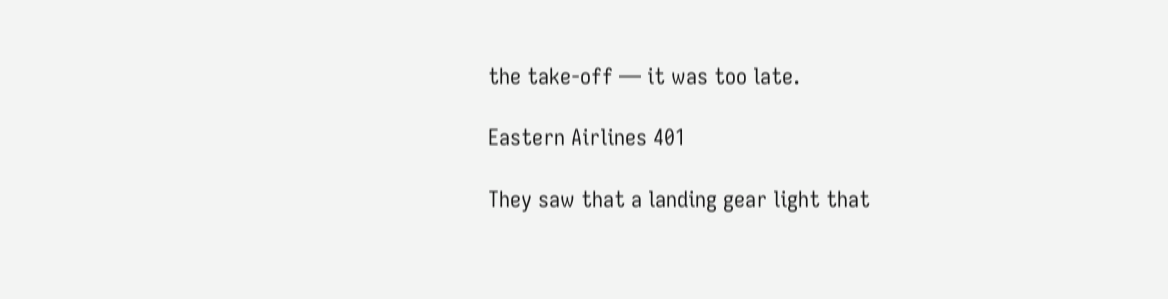the take-off — it was too late.

Eastern Airlines 401

They saw that a landing gear light that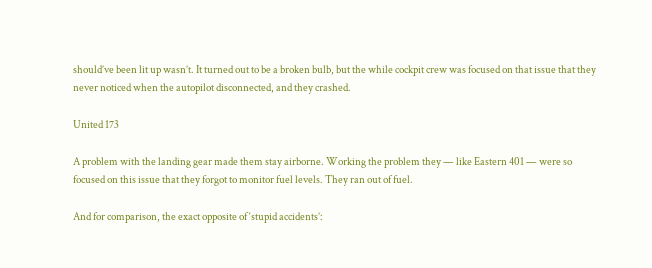should’ve been lit up wasn’t. It turned out to be a broken bulb, but the while cockpit crew was focused on that issue that they never noticed when the autopilot disconnected, and they crashed.

United 173

A problem with the landing gear made them stay airborne. Working the problem they — like Eastern 401 — were so focused on this issue that they forgot to monitor fuel levels. They ran out of fuel.

And for comparison, the exact opposite of ‘stupid accidents’: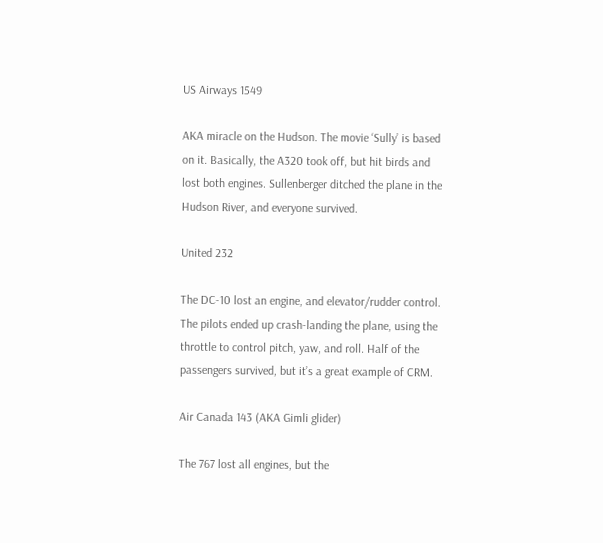US Airways 1549

AKA miracle on the Hudson. The movie ‘Sully’ is based on it. Basically, the A320 took off, but hit birds and lost both engines. Sullenberger ditched the plane in the Hudson River, and everyone survived.

United 232

The DC-10 lost an engine, and elevator/rudder control. The pilots ended up crash-landing the plane, using the throttle to control pitch, yaw, and roll. Half of the passengers survived, but it’s a great example of CRM.

Air Canada 143 (AKA Gimli glider)

The 767 lost all engines, but the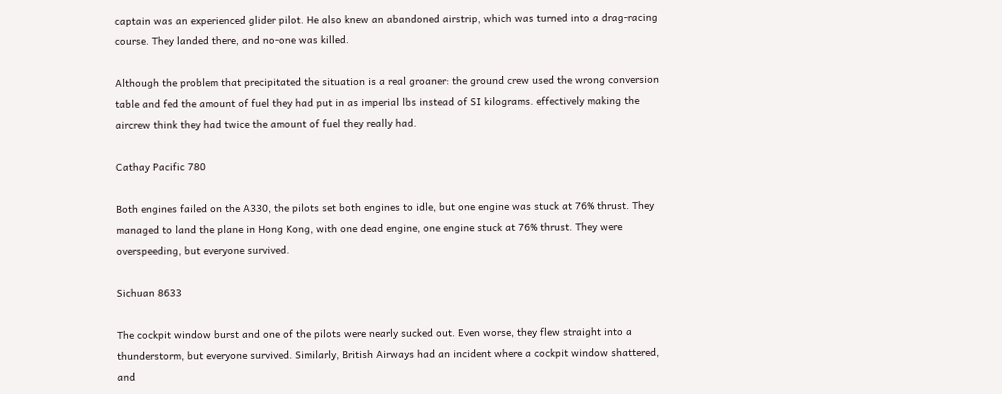captain was an experienced glider pilot. He also knew an abandoned airstrip, which was turned into a drag-racing course. They landed there, and no-one was killed.

Although the problem that precipitated the situation is a real groaner: the ground crew used the wrong conversion table and fed the amount of fuel they had put in as imperial lbs instead of SI kilograms. effectively making the aircrew think they had twice the amount of fuel they really had.

Cathay Pacific 780

Both engines failed on the A330, the pilots set both engines to idle, but one engine was stuck at 76% thrust. They managed to land the plane in Hong Kong, with one dead engine, one engine stuck at 76% thrust. They were overspeeding, but everyone survived.

Sichuan 8633

The cockpit window burst and one of the pilots were nearly sucked out. Even worse, they flew straight into a thunderstorm, but everyone survived. Similarly, British Airways had an incident where a cockpit window shattered, and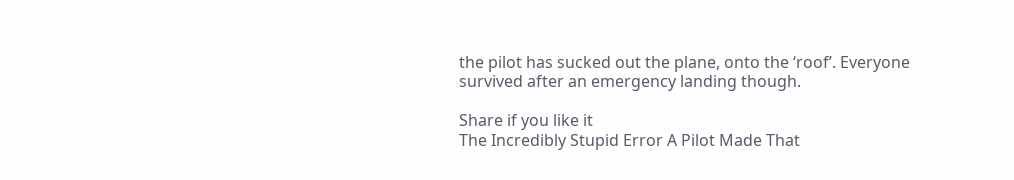the pilot has sucked out the plane, onto the ‘roof’. Everyone survived after an emergency landing though.

Share if you like it
The Incredibly Stupid Error A Pilot Made That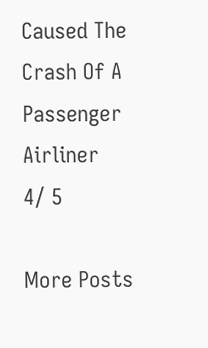Caused The Crash Of A Passenger Airliner
4/ 5

More Posts